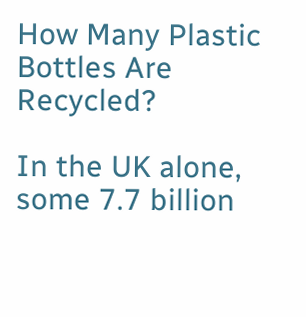How Many Plastic Bottles Are Recycled?

In the UK alone, some 7.7 billion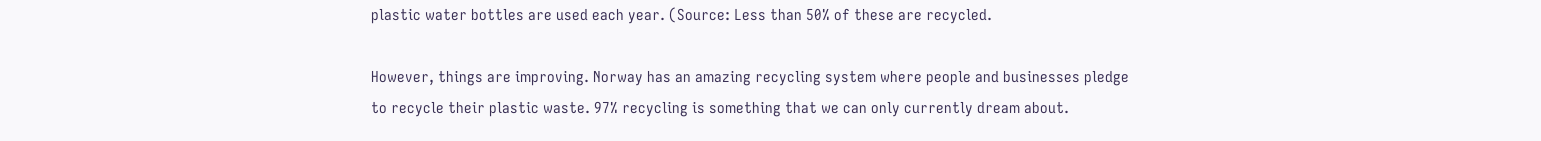plastic water bottles are used each year. (Source: Less than 50% of these are recycled.

However, things are improving. Norway has an amazing recycling system where people and businesses pledge to recycle their plastic waste. 97% recycling is something that we can only currently dream about.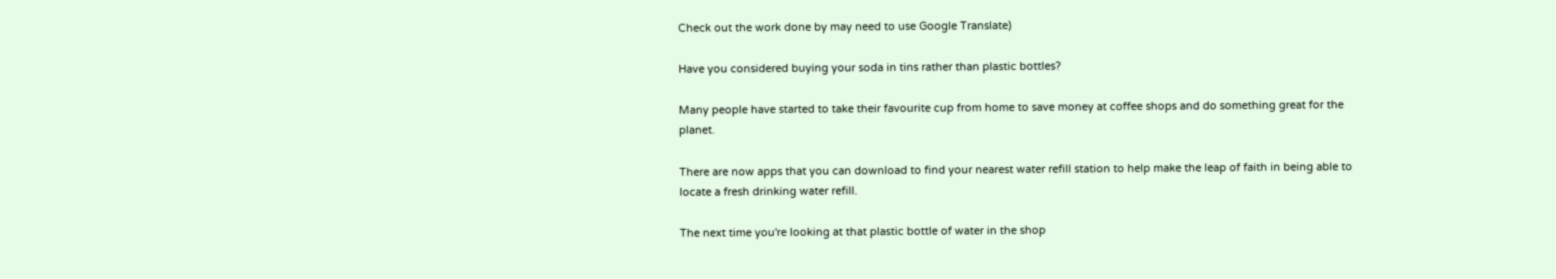Check out the work done by may need to use Google Translate)

Have you considered buying your soda in tins rather than plastic bottles?

Many people have started to take their favourite cup from home to save money at coffee shops and do something great for the planet.

There are now apps that you can download to find your nearest water refill station to help make the leap of faith in being able to locate a fresh drinking water refill.

The next time you're looking at that plastic bottle of water in the shop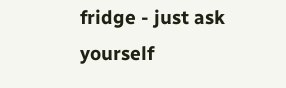fridge - just ask yourself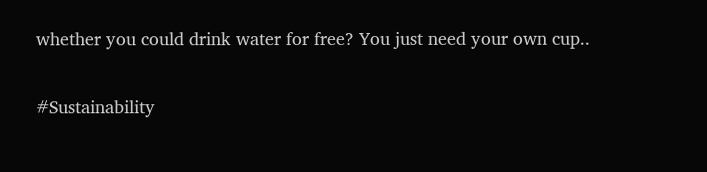whether you could drink water for free? You just need your own cup..

#Sustainability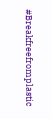#Breakfreefromplastic